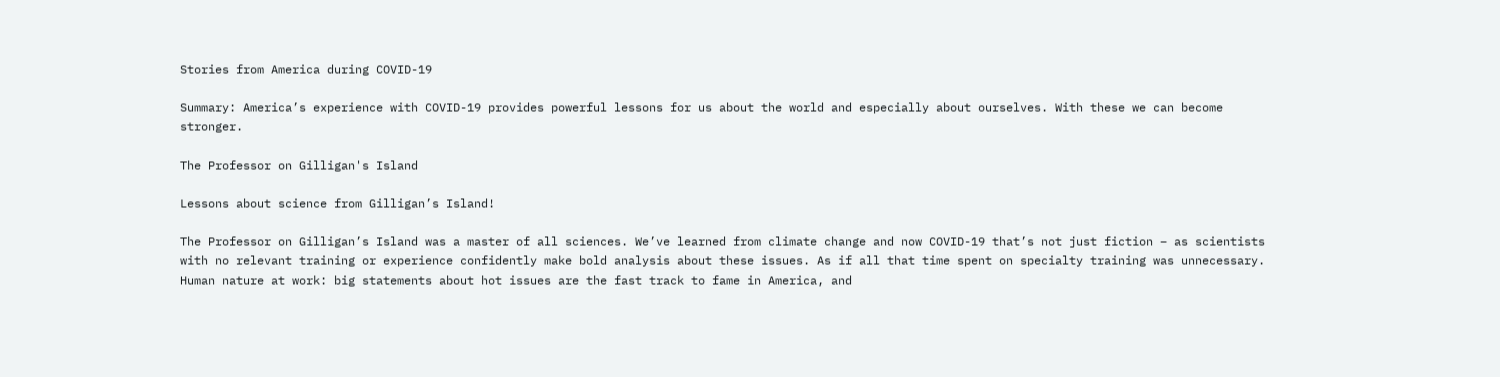Stories from America during COVID-19

Summary: America’s experience with COVID-19 provides powerful lessons for us about the world and especially about ourselves. With these we can become stronger.

The Professor on Gilligan's Island

Lessons about science from Gilligan’s Island!

The Professor on Gilligan’s Island was a master of all sciences. We’ve learned from climate change and now COVID-19 that’s not just fiction – as scientists with no relevant training or experience confidently make bold analysis about these issues. As if all that time spent on specialty training was unnecessary. Human nature at work: big statements about hot issues are the fast track to fame in America, and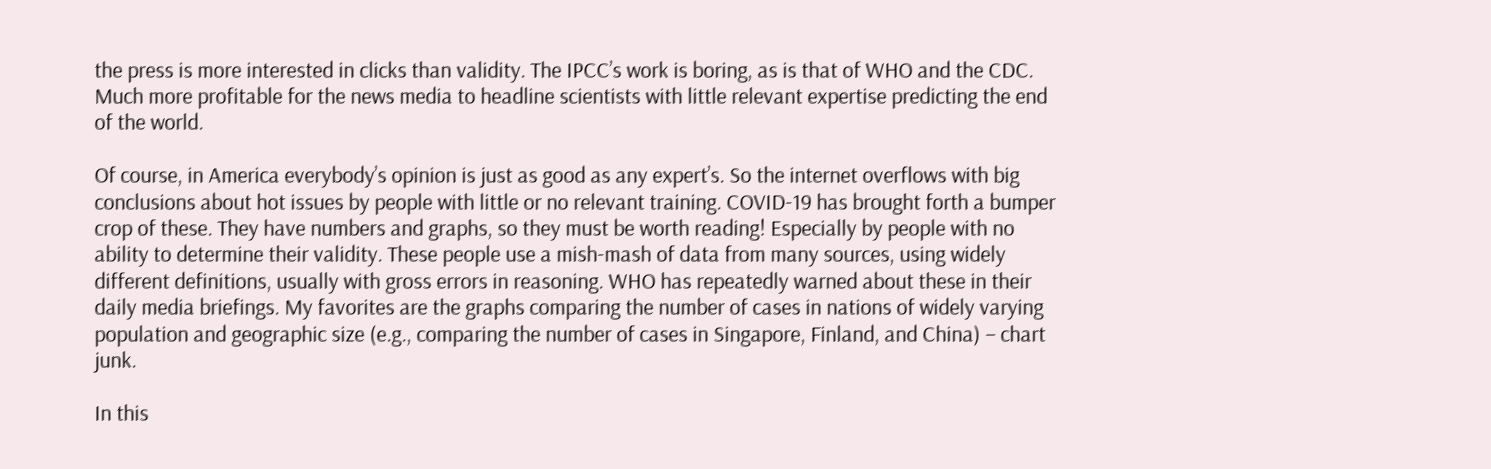the press is more interested in clicks than validity. The IPCC’s work is boring, as is that of WHO and the CDC. Much more profitable for the news media to headline scientists with little relevant expertise predicting the end of the world.

Of course, in America everybody’s opinion is just as good as any expert’s. So the internet overflows with big conclusions about hot issues by people with little or no relevant training. COVID-19 has brought forth a bumper crop of these. They have numbers and graphs, so they must be worth reading! Especially by people with no ability to determine their validity. These people use a mish-mash of data from many sources, using widely different definitions, usually with gross errors in reasoning. WHO has repeatedly warned about these in their daily media briefings. My favorites are the graphs comparing the number of cases in nations of widely varying population and geographic size (e.g., comparing the number of cases in Singapore, Finland, and China) – chart junk.

In this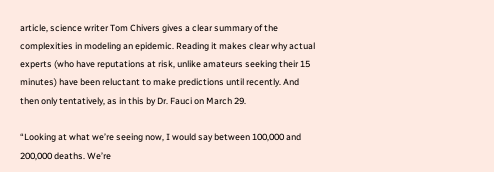article, science writer Tom Chivers gives a clear summary of the complexities in modeling an epidemic. Reading it makes clear why actual experts (who have reputations at risk, unlike amateurs seeking their 15 minutes) have been reluctant to make predictions until recently. And then only tentatively, as in this by Dr. Fauci on March 29.

“Looking at what we’re seeing now, I would say between 100,000 and 200,000 deaths. We’re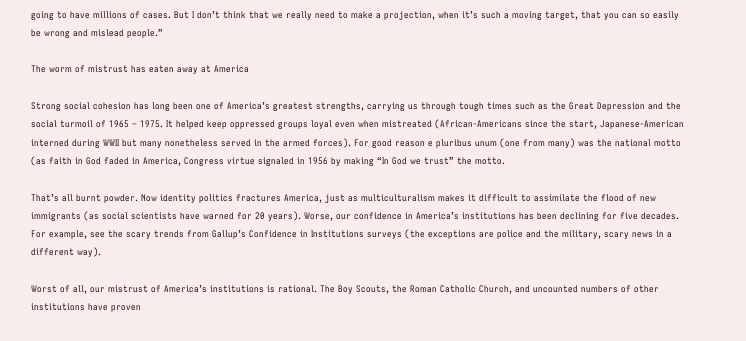going to have millions of cases. But I don’t think that we really need to make a projection, when it’s such a moving target, that you can so easily be wrong and mislead people.”

The worm of mistrust has eaten away at America

Strong social cohesion has long been one of America’s greatest strengths, carrying us through tough times such as the Great Depression and the social turmoil of 1965 – 1975. It helped keep oppressed groups loyal even when mistreated (African-Americans since the start, Japanese-American interned during WWII but many nonetheless served in the armed forces). For good reason e pluribus unum (one from many) was the national motto (as faith in God faded in America, Congress virtue signaled in 1956 by making “In God we trust” the motto.

That’s all burnt powder. Now identity politics fractures America, just as multiculturalism makes it difficult to assimilate the flood of new immigrants (as social scientists have warned for 20 years). Worse, our confidence in America’s institutions has been declining for five decades. For example, see the scary trends from Gallup’s Confidence in Institutions surveys (the exceptions are police and the military, scary news in a different way).

Worst of all, our mistrust of America’s institutions is rational. The Boy Scouts, the Roman Catholic Church, and uncounted numbers of other institutions have proven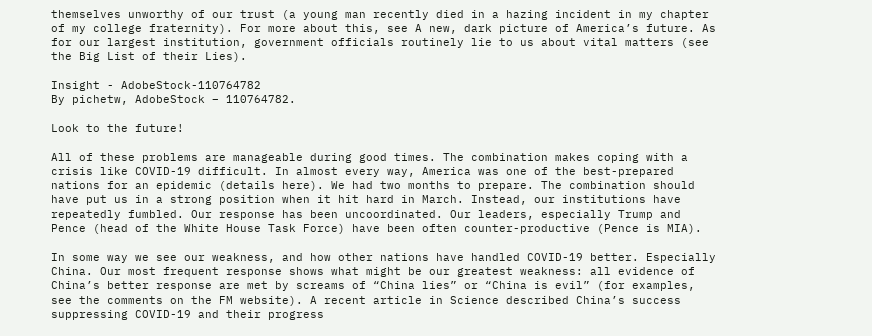themselves unworthy of our trust (a young man recently died in a hazing incident in my chapter of my college fraternity). For more about this, see A new, dark picture of America’s future. As for our largest institution, government officials routinely lie to us about vital matters (see the Big List of their Lies).

Insight - AdobeStock-110764782
By pichetw, AdobeStock – 110764782.

Look to the future!

All of these problems are manageable during good times. The combination makes coping with a crisis like COVID-19 difficult. In almost every way, America was one of the best-prepared nations for an epidemic (details here). We had two months to prepare. The combination should have put us in a strong position when it hit hard in March. Instead, our institutions have repeatedly fumbled. Our response has been uncoordinated. Our leaders, especially Trump and Pence (head of the White House Task Force) have been often counter-productive (Pence is MIA).

In some way we see our weakness, and how other nations have handled COVID-19 better. Especially China. Our most frequent response shows what might be our greatest weakness: all evidence of China’s better response are met by screams of “China lies” or “China is evil” (for examples, see the comments on the FM website). A recent article in Science described China’s success suppressing COVID-19 and their progress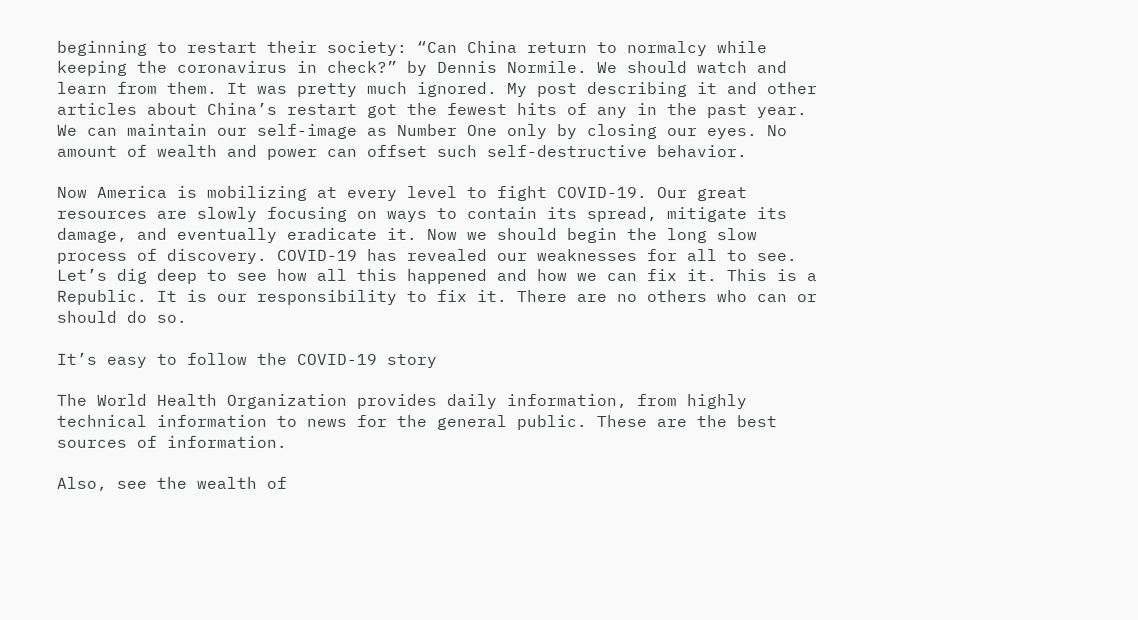beginning to restart their society: “Can China return to normalcy while keeping the coronavirus in check?” by Dennis Normile. We should watch and learn from them. It was pretty much ignored. My post describing it and other articles about China’s restart got the fewest hits of any in the past year. We can maintain our self-image as Number One only by closing our eyes. No amount of wealth and power can offset such self-destructive behavior.

Now America is mobilizing at every level to fight COVID-19. Our great resources are slowly focusing on ways to contain its spread, mitigate its damage, and eventually eradicate it. Now we should begin the long slow process of discovery. COVID-19 has revealed our weaknesses for all to see. Let’s dig deep to see how all this happened and how we can fix it. This is a Republic. It is our responsibility to fix it. There are no others who can or should do so.

It’s easy to follow the COVID-19 story

The World Health Organization provides daily information, from highly technical information to news for the general public. These are the best sources of information.

Also, see the wealth of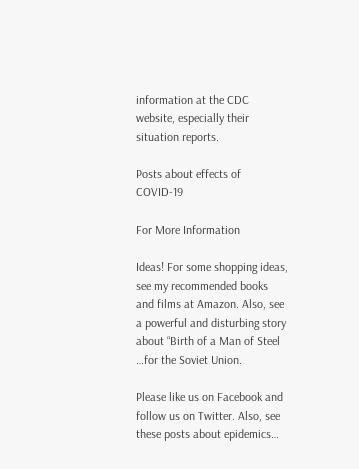information at the CDC website, especially their situation reports.

Posts about effects of COVID-19

For More Information

Ideas! For some shopping ideas, see my recommended books and films at Amazon. Also, see a powerful and disturbing story about “Birth of a Man of Steel …for the Soviet Union.

Please like us on Facebook and follow us on Twitter. Also, see these posts about epidemics…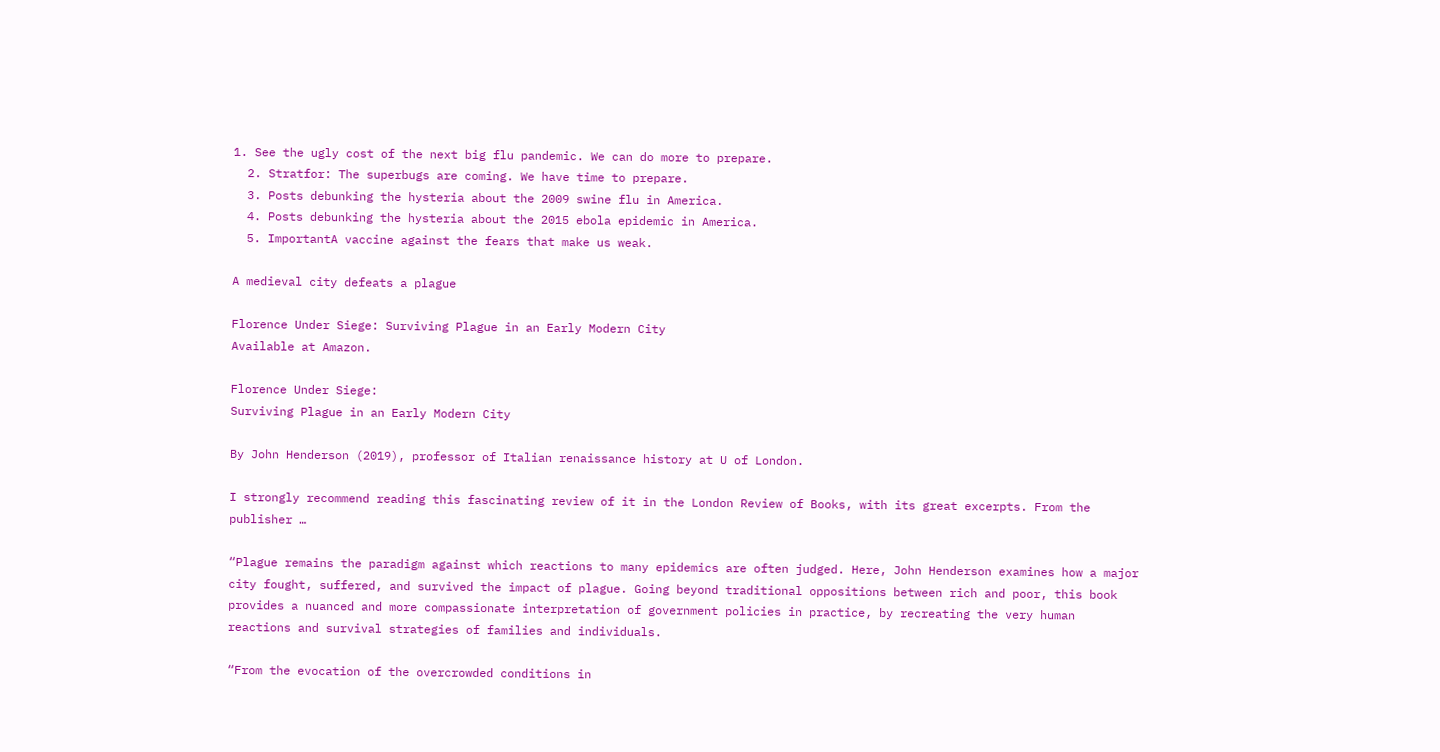1. See the ugly cost of the next big flu pandemic. We can do more to prepare.
  2. Stratfor: The superbugs are coming. We have time to prepare.
  3. Posts debunking the hysteria about the 2009 swine flu in America.
  4. Posts debunking the hysteria about the 2015 ebola epidemic in America.
  5. ImportantA vaccine against the fears that make us weak.

A medieval city defeats a plague

Florence Under Siege: Surviving Plague in an Early Modern City
Available at Amazon.

Florence Under Siege:
Surviving Plague in an Early Modern City

By John Henderson (2019), professor of Italian renaissance history at U of London.

I strongly recommend reading this fascinating review of it in the London Review of Books, with its great excerpts. From the publisher …

“Plague remains the paradigm against which reactions to many epidemics are often judged. Here, John Henderson examines how a major city fought, suffered, and survived the impact of plague. Going beyond traditional oppositions between rich and poor, this book provides a nuanced and more compassionate interpretation of government policies in practice, by recreating the very human reactions and survival strategies of families and individuals.

“From the evocation of the overcrowded conditions in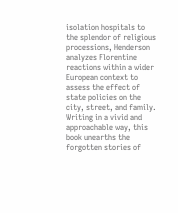isolation hospitals to the splendor of religious processions, Henderson analyzes Florentine reactions within a wider European context to assess the effect of state policies on the city, street, and family. Writing in a vivid and approachable way, this book unearths the forgotten stories of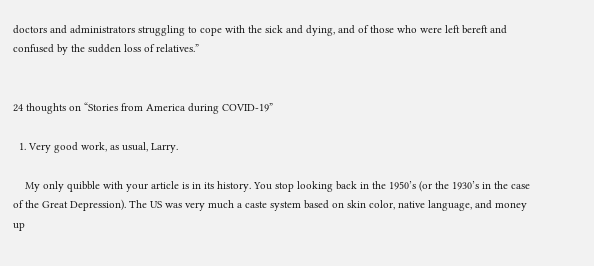doctors and administrators struggling to cope with the sick and dying, and of those who were left bereft and confused by the sudden loss of relatives.”


24 thoughts on “Stories from America during COVID-19”

  1. Very good work, as usual, Larry.

    My only quibble with your article is in its history. You stop looking back in the 1950’s (or the 1930’s in the case of the Great Depression). The US was very much a caste system based on skin color, native language, and money up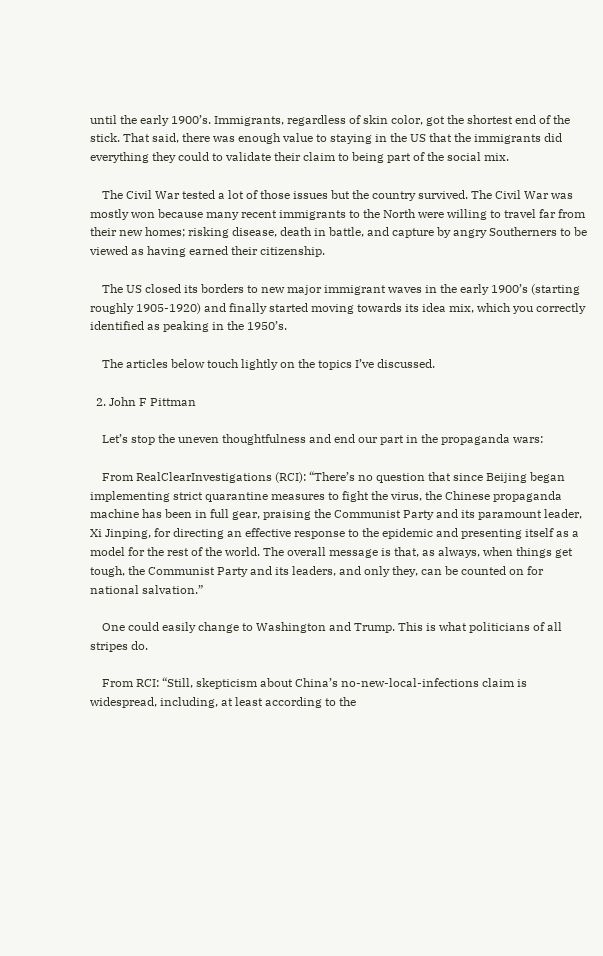until the early 1900’s. Immigrants, regardless of skin color, got the shortest end of the stick. That said, there was enough value to staying in the US that the immigrants did everything they could to validate their claim to being part of the social mix.

    The Civil War tested a lot of those issues but the country survived. The Civil War was mostly won because many recent immigrants to the North were willing to travel far from their new homes; risking disease, death in battle, and capture by angry Southerners to be viewed as having earned their citizenship.

    The US closed its borders to new major immigrant waves in the early 1900’s (starting roughly 1905-1920) and finally started moving towards its idea mix, which you correctly identified as peaking in the 1950’s.

    The articles below touch lightly on the topics I’ve discussed.

  2. John F Pittman

    Let’s stop the uneven thoughtfulness and end our part in the propaganda wars:

    From RealClearInvestigations (RCI): “There’s no question that since Beijing began implementing strict quarantine measures to fight the virus, the Chinese propaganda machine has been in full gear, praising the Communist Party and its paramount leader, Xi Jinping, for directing an effective response to the epidemic and presenting itself as a model for the rest of the world. The overall message is that, as always, when things get tough, the Communist Party and its leaders, and only they, can be counted on for national salvation.”

    One could easily change to Washington and Trump. This is what politicians of all stripes do.

    From RCI: “Still, skepticism about China’s no-new-local-infections claim is widespread, including, at least according to the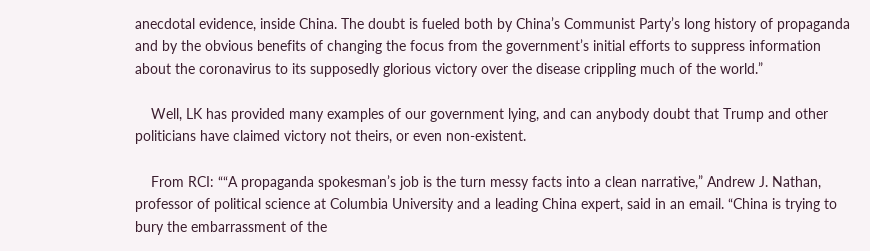anecdotal evidence, inside China. The doubt is fueled both by China’s Communist Party’s long history of propaganda and by the obvious benefits of changing the focus from the government’s initial efforts to suppress information about the coronavirus to its supposedly glorious victory over the disease crippling much of the world.”

    Well, LK has provided many examples of our government lying, and can anybody doubt that Trump and other politicians have claimed victory not theirs, or even non-existent.

    From RCI: ““A propaganda spokesman’s job is the turn messy facts into a clean narrative,” Andrew J. Nathan, professor of political science at Columbia University and a leading China expert, said in an email. “China is trying to bury the embarrassment of the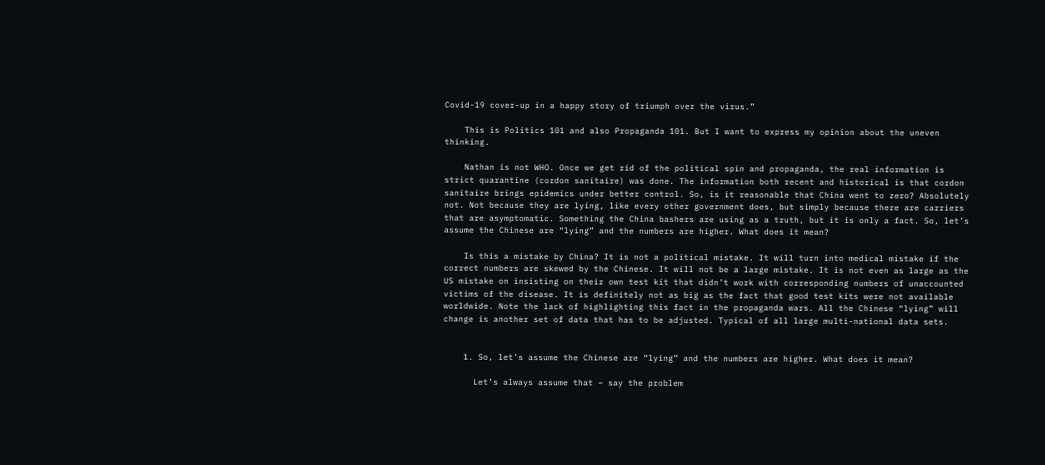Covid-19 cover-up in a happy story of triumph over the virus.”

    This is Politics 101 and also Propaganda 101. But I want to express my opinion about the uneven thinking.

    Nathan is not WHO. Once we get rid of the political spin and propaganda, the real information is strict quarantine (cordon sanitaire) was done. The information both recent and historical is that cordon sanitaire brings epidemics under better control. So, is it reasonable that China went to zero? Absolutely not. Not because they are lying, like every other government does, but simply because there are carriers that are asymptomatic. Something the China bashers are using as a truth, but it is only a fact. So, let’s assume the Chinese are “lying” and the numbers are higher. What does it mean?

    Is this a mistake by China? It is not a political mistake. It will turn into medical mistake if the correct numbers are skewed by the Chinese. It will not be a large mistake. It is not even as large as the US mistake on insisting on their own test kit that didn’t work with corresponding numbers of unaccounted victims of the disease. It is definitely not as big as the fact that good test kits were not available worldwide. Note the lack of highlighting this fact in the propaganda wars. All the Chinese “lying” will change is another set of data that has to be adjusted. Typical of all large multi-national data sets.


    1. So, let’s assume the Chinese are “lying” and the numbers are higher. What does it mean?

      Let’s always assume that – say the problem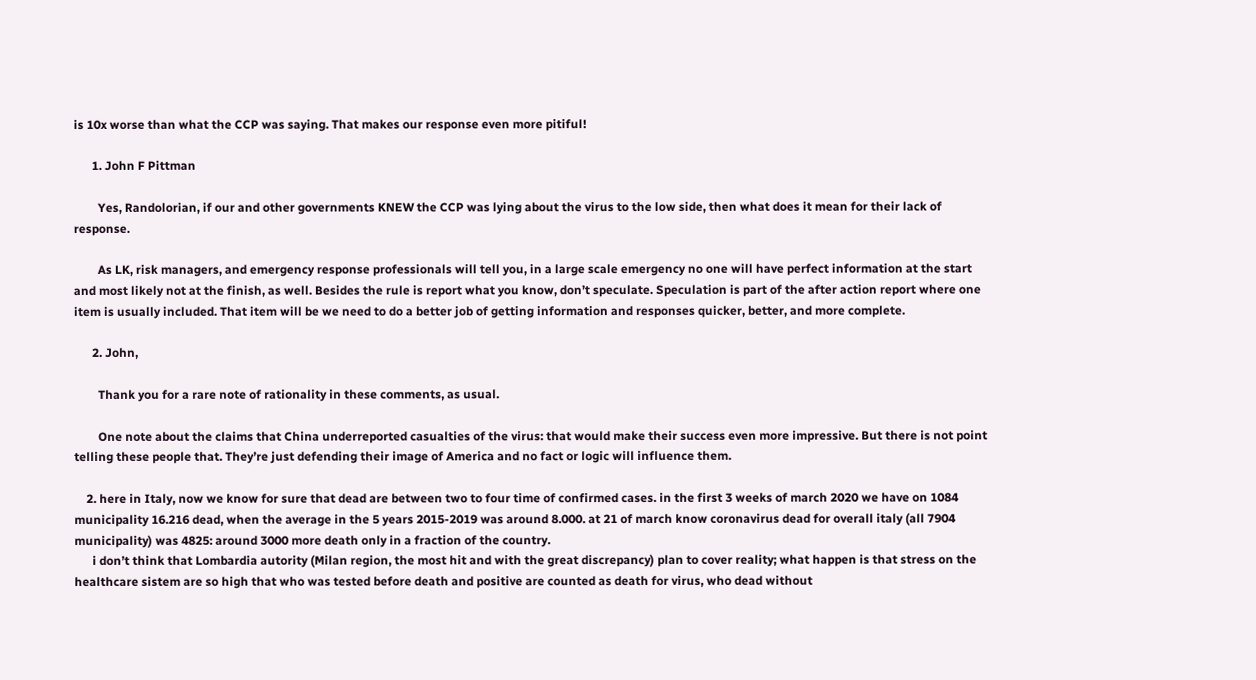is 10x worse than what the CCP was saying. That makes our response even more pitiful!

      1. John F Pittman

        Yes, Randolorian, if our and other governments KNEW the CCP was lying about the virus to the low side, then what does it mean for their lack of response.

        As LK, risk managers, and emergency response professionals will tell you, in a large scale emergency no one will have perfect information at the start and most likely not at the finish, as well. Besides the rule is report what you know, don’t speculate. Speculation is part of the after action report where one item is usually included. That item will be we need to do a better job of getting information and responses quicker, better, and more complete.

      2. John,

        Thank you for a rare note of rationality in these comments, as usual.

        One note about the claims that China underreported casualties of the virus: that would make their success even more impressive. But there is not point telling these people that. They’re just defending their image of America and no fact or logic will influence them.

    2. here in Italy, now we know for sure that dead are between two to four time of confirmed cases. in the first 3 weeks of march 2020 we have on 1084 municipality 16.216 dead, when the average in the 5 years 2015-2019 was around 8.000. at 21 of march know coronavirus dead for overall italy (all 7904 municipality) was 4825: around 3000 more death only in a fraction of the country.
      i don’t think that Lombardia autority (Milan region, the most hit and with the great discrepancy) plan to cover reality; what happen is that stress on the healthcare sistem are so high that who was tested before death and positive are counted as death for virus, who dead without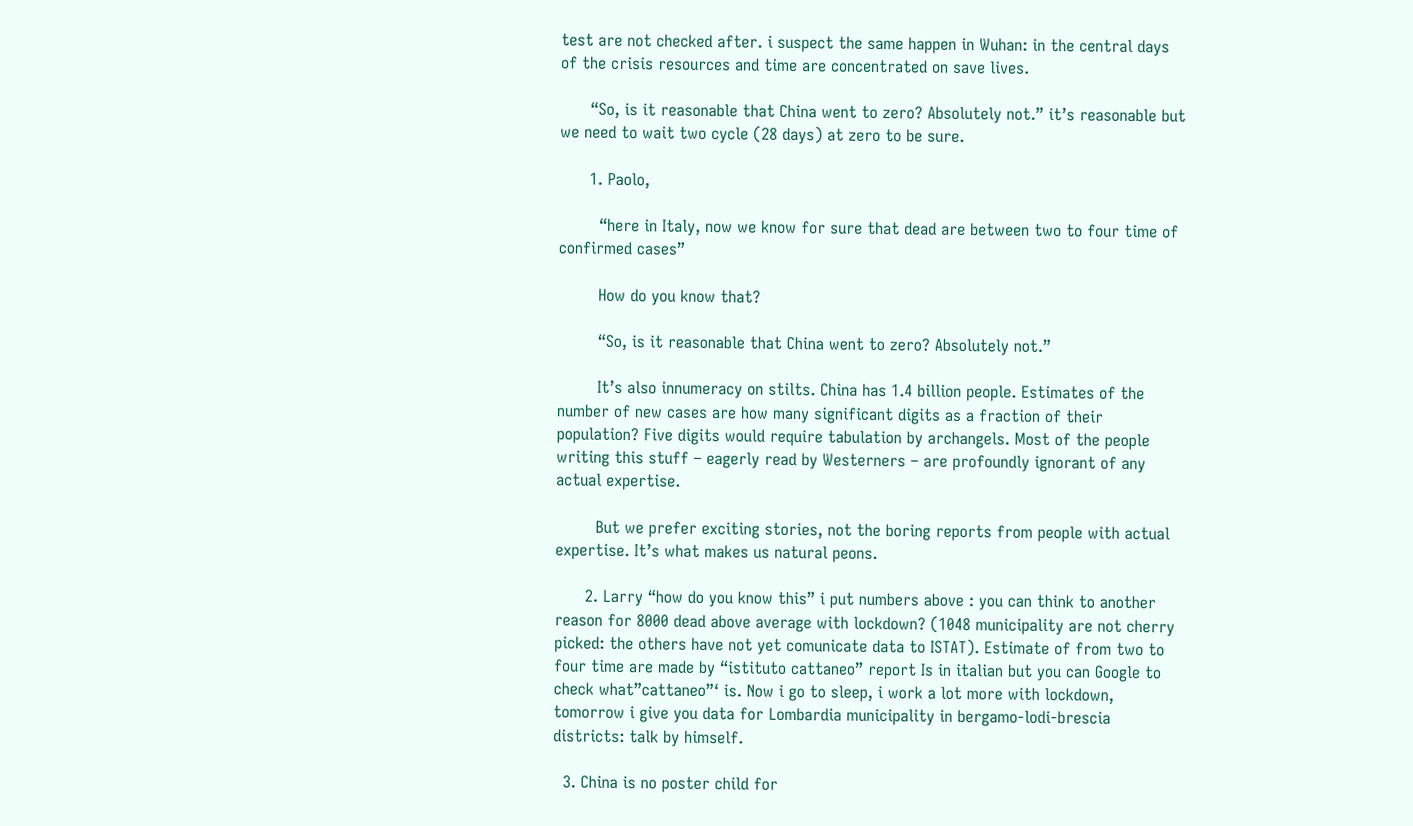test are not checked after. i suspect the same happen in Wuhan: in the central days of the crisis resources and time are concentrated on save lives.

      “So, is it reasonable that China went to zero? Absolutely not.” it’s reasonable but we need to wait two cycle (28 days) at zero to be sure.

      1. Paolo,

        “here in Italy, now we know for sure that dead are between two to four time of confirmed cases”

        How do you know that?

        “So, is it reasonable that China went to zero? Absolutely not.”

        It’s also innumeracy on stilts. China has 1.4 billion people. Estimates of the number of new cases are how many significant digits as a fraction of their population? Five digits would require tabulation by archangels. Most of the people writing this stuff – eagerly read by Westerners – are profoundly ignorant of any actual expertise.

        But we prefer exciting stories, not the boring reports from people with actual expertise. It’s what makes us natural peons.

      2. Larry “how do you know this” i put numbers above : you can think to another reason for 8000 dead above average with lockdown? (1048 municipality are not cherry picked: the others have not yet comunicate data to ISTAT). Estimate of from two to four time are made by “istituto cattaneo” report Is in italian but you can Google to check what”cattaneo”‘ is. Now i go to sleep, i work a lot more with lockdown, tomorrow i give you data for Lombardia municipality in bergamo-lodi-brescia districts: talk by himself.

  3. China is no poster child for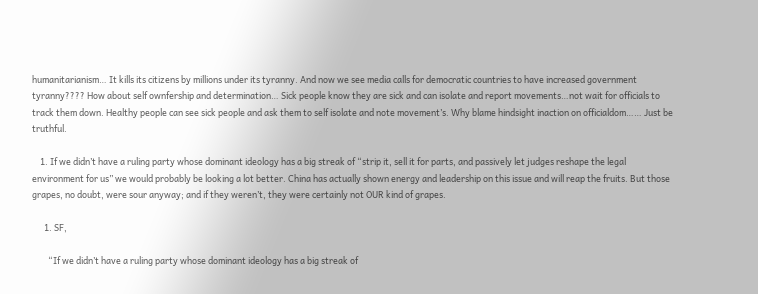humanitarianism… It kills its citizens by millions under its tyranny. And now we see media calls for democratic countries to have increased government tyranny???? How about self ownfership and determination… Sick people know they are sick and can isolate and report movements…not wait for officials to track them down. Healthy people can see sick people and ask them to self isolate and note movement’s. Why blame hindsight inaction on officialdom…… Just be truthful.

    1. If we didn’t have a ruling party whose dominant ideology has a big streak of “strip it, sell it for parts, and passively let judges reshape the legal environment for us” we would probably be looking a lot better. China has actually shown energy and leadership on this issue and will reap the fruits. But those grapes, no doubt, were sour anyway; and if they weren’t, they were certainly not OUR kind of grapes.

      1. SF,

        “If we didn’t have a ruling party whose dominant ideology has a big streak of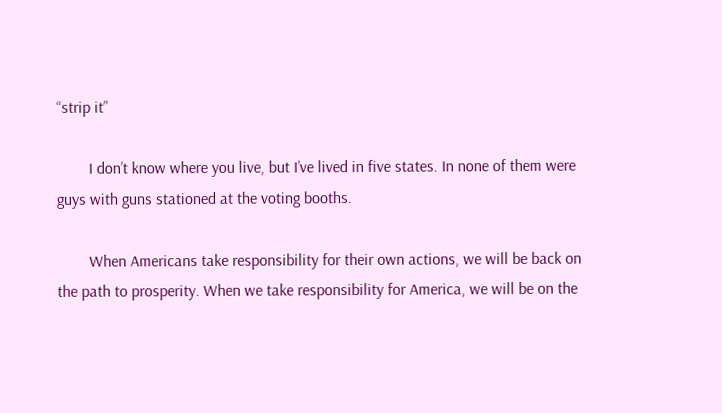“strip it”

        I don’t know where you live, but I’ve lived in five states. In none of them were guys with guns stationed at the voting booths.

        When Americans take responsibility for their own actions, we will be back on the path to prosperity. When we take responsibility for America, we will be on the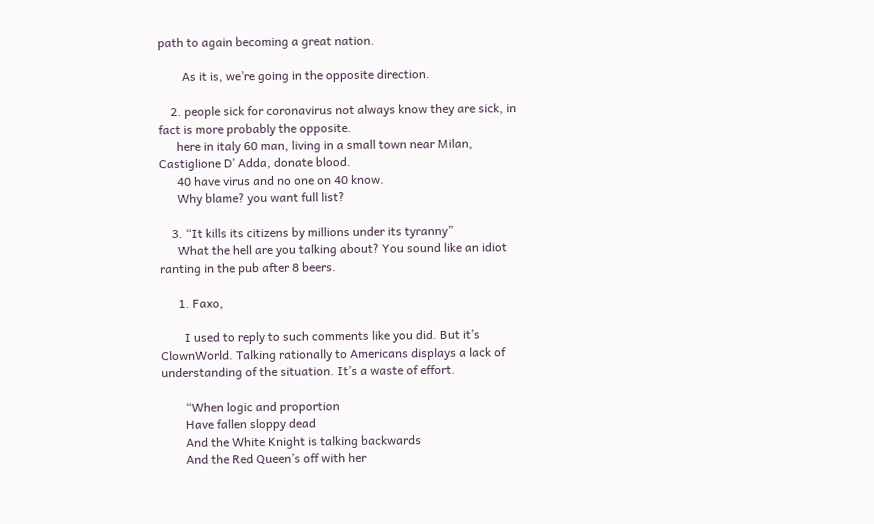path to again becoming a great nation.

        As it is, we’re going in the opposite direction.

    2. people sick for coronavirus not always know they are sick, in fact is more probably the opposite.
      here in italy 60 man, living in a small town near Milan, Castiglione D’ Adda, donate blood.
      40 have virus and no one on 40 know.
      Why blame? you want full list?

    3. “It kills its citizens by millions under its tyranny”
      What the hell are you talking about? You sound like an idiot ranting in the pub after 8 beers.

      1. Faxo,

        I used to reply to such comments like you did. But it’s ClownWorld. Talking rationally to Americans displays a lack of understanding of the situation. It’s a waste of effort.

        “When logic and proportion
        Have fallen sloppy dead
        And the White Knight is talking backwards
        And the Red Queen’s off with her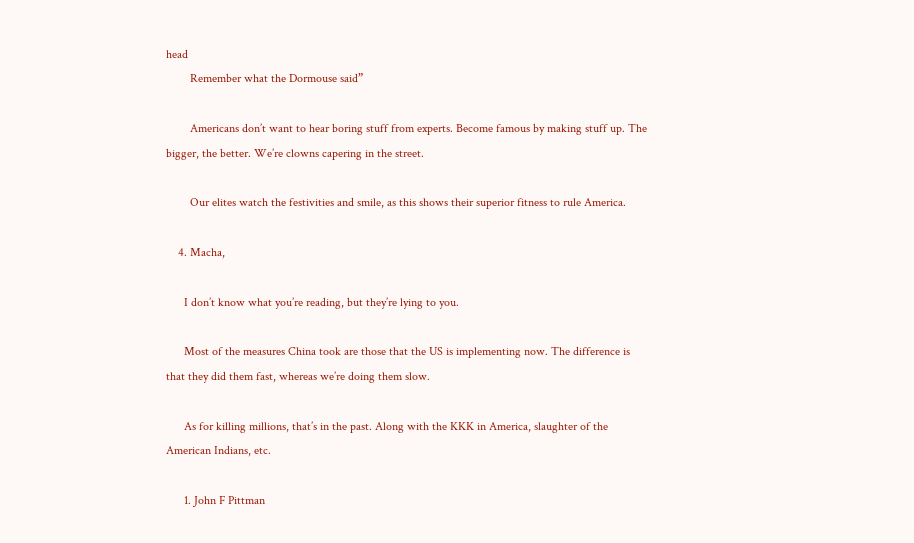head
        Remember what the Dormouse said”

        Americans don’t want to hear boring stuff from experts. Become famous by making stuff up. The bigger, the better. We’re clowns capering in the street.

        Our elites watch the festivities and smile, as this shows their superior fitness to rule America.

    4. Macha,

      I don’t know what you’re reading, but they’re lying to you.

      Most of the measures China took are those that the US is implementing now. The difference is that they did them fast, whereas we’re doing them slow.

      As for killing millions, that’s in the past. Along with the KKK in America, slaughter of the American Indians, etc.

      1. John F Pittman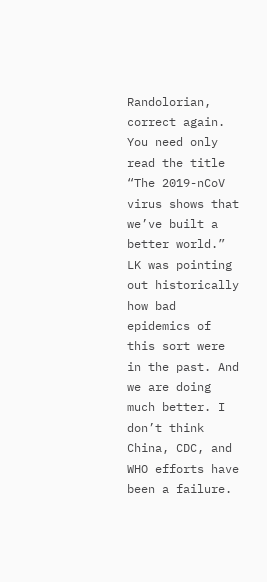Randolorian, correct again. You need only read the title “The 2019-nCoV virus shows that we’ve built a better world.” LK was pointing out historically how bad epidemics of this sort were in the past. And we are doing much better. I don’t think China, CDC, and WHO efforts have been a failure.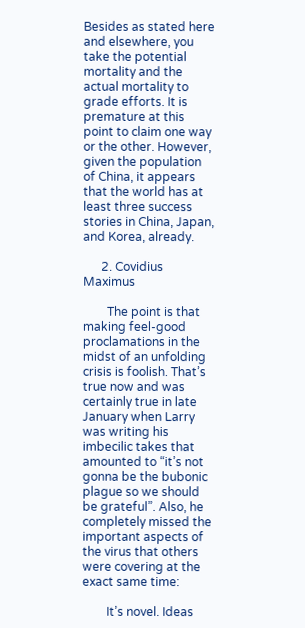Besides as stated here and elsewhere, you take the potential mortality and the actual mortality to grade efforts. It is premature at this point to claim one way or the other. However, given the population of China, it appears that the world has at least three success stories in China, Japan, and Korea, already.

      2. Covidius Maximus

        The point is that making feel-good proclamations in the midst of an unfolding crisis is foolish. That’s true now and was certainly true in late January when Larry was writing his imbecilic takes that amounted to “it’s not gonna be the bubonic plague so we should be grateful”. Also, he completely missed the important aspects of the virus that others were covering at the exact same time:

        It’s novel. Ideas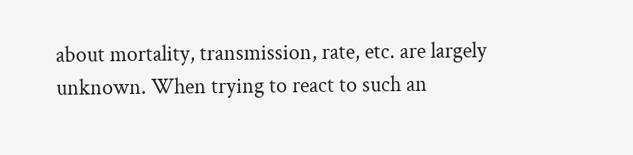about mortality, transmission, rate, etc. are largely unknown. When trying to react to such an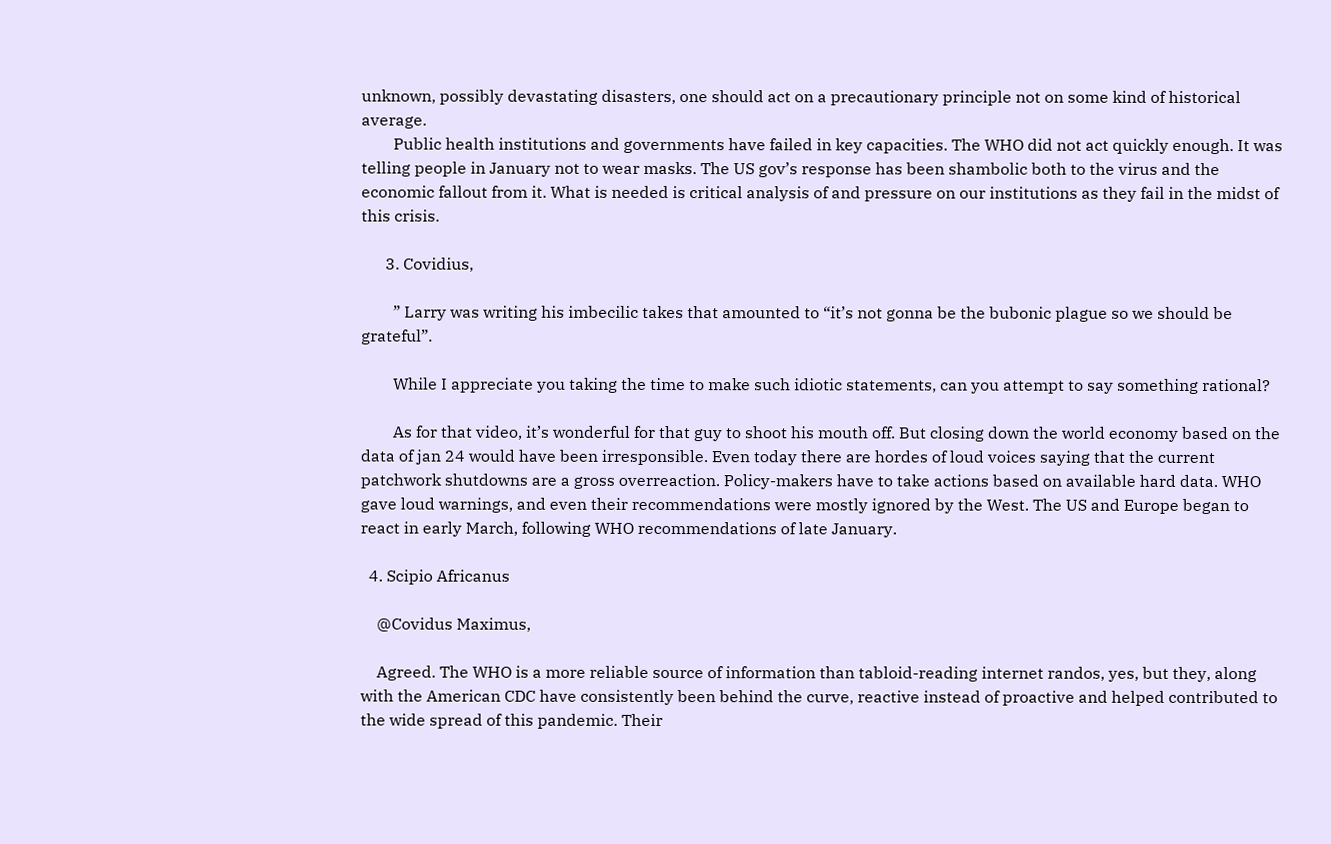unknown, possibly devastating disasters, one should act on a precautionary principle not on some kind of historical average.
        Public health institutions and governments have failed in key capacities. The WHO did not act quickly enough. It was telling people in January not to wear masks. The US gov’s response has been shambolic both to the virus and the economic fallout from it. What is needed is critical analysis of and pressure on our institutions as they fail in the midst of this crisis.

      3. Covidius,

        ” Larry was writing his imbecilic takes that amounted to “it’s not gonna be the bubonic plague so we should be grateful”.

        While I appreciate you taking the time to make such idiotic statements, can you attempt to say something rational?

        As for that video, it’s wonderful for that guy to shoot his mouth off. But closing down the world economy based on the data of jan 24 would have been irresponsible. Even today there are hordes of loud voices saying that the current patchwork shutdowns are a gross overreaction. Policy-makers have to take actions based on available hard data. WHO gave loud warnings, and even their recommendations were mostly ignored by the West. The US and Europe began to react in early March, following WHO recommendations of late January.

  4. Scipio Africanus

    @Covidus Maximus,

    Agreed. The WHO is a more reliable source of information than tabloid-reading internet randos, yes, but they, along with the American CDC have consistently been behind the curve, reactive instead of proactive and helped contributed to the wide spread of this pandemic. Their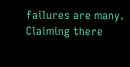failures are many. Claiming there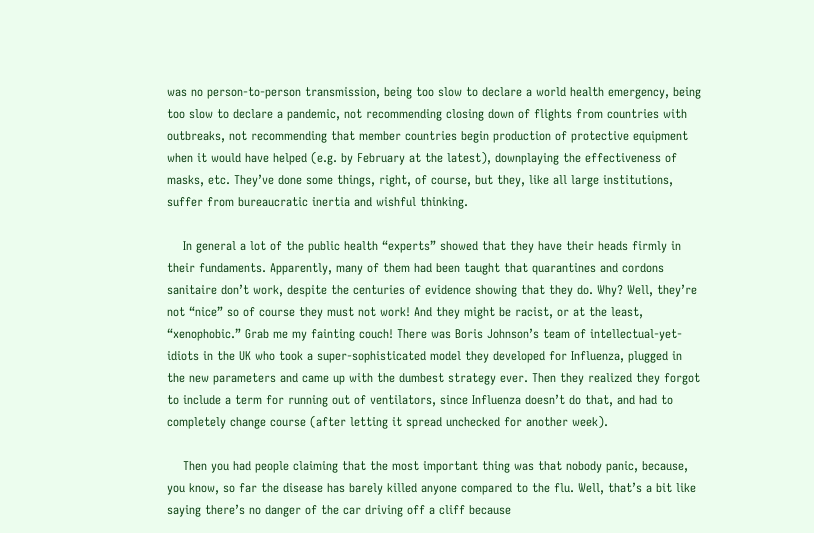was no person-to-person transmission, being too slow to declare a world health emergency, being too slow to declare a pandemic, not recommending closing down of flights from countries with outbreaks, not recommending that member countries begin production of protective equipment when it would have helped (e.g. by February at the latest), downplaying the effectiveness of masks, etc. They’ve done some things, right, of course, but they, like all large institutions, suffer from bureaucratic inertia and wishful thinking.

    In general a lot of the public health “experts” showed that they have their heads firmly in their fundaments. Apparently, many of them had been taught that quarantines and cordons sanitaire don’t work, despite the centuries of evidence showing that they do. Why? Well, they’re not “nice” so of course they must not work! And they might be racist, or at the least, “xenophobic.” Grab me my fainting couch! There was Boris Johnson’s team of intellectual-yet-idiots in the UK who took a super-sophisticated model they developed for Influenza, plugged in the new parameters and came up with the dumbest strategy ever. Then they realized they forgot to include a term for running out of ventilators, since Influenza doesn’t do that, and had to completely change course (after letting it spread unchecked for another week).

    Then you had people claiming that the most important thing was that nobody panic, because, you know, so far the disease has barely killed anyone compared to the flu. Well, that’s a bit like saying there’s no danger of the car driving off a cliff because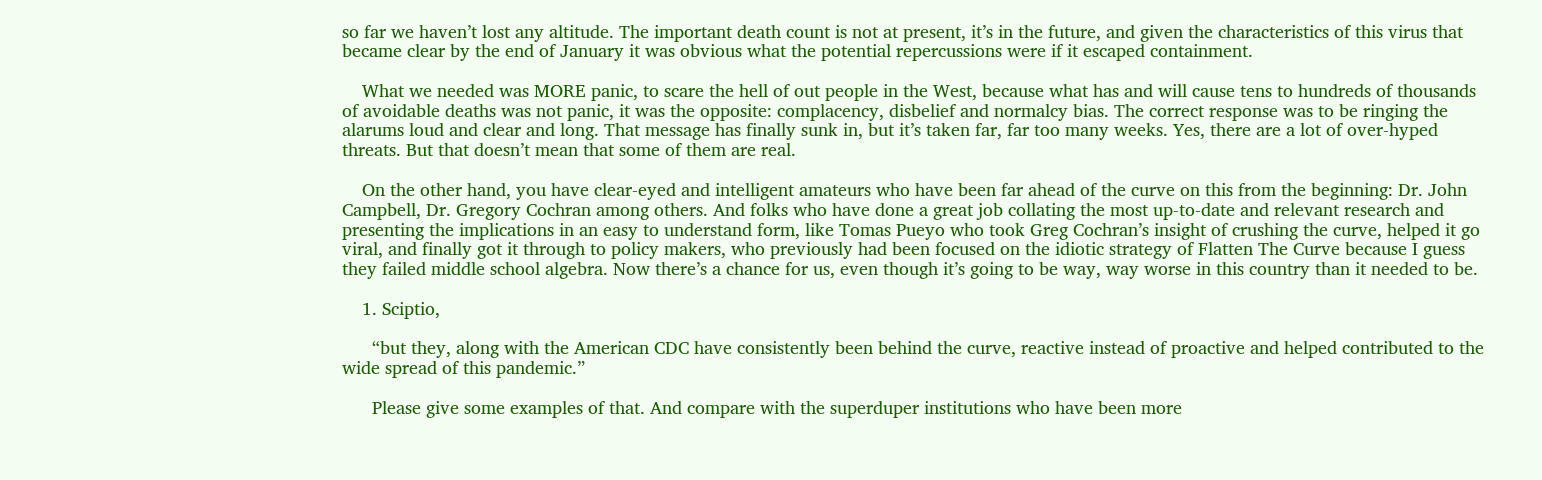so far we haven’t lost any altitude. The important death count is not at present, it’s in the future, and given the characteristics of this virus that became clear by the end of January it was obvious what the potential repercussions were if it escaped containment.

    What we needed was MORE panic, to scare the hell of out people in the West, because what has and will cause tens to hundreds of thousands of avoidable deaths was not panic, it was the opposite: complacency, disbelief and normalcy bias. The correct response was to be ringing the alarums loud and clear and long. That message has finally sunk in, but it’s taken far, far too many weeks. Yes, there are a lot of over-hyped threats. But that doesn’t mean that some of them are real.

    On the other hand, you have clear-eyed and intelligent amateurs who have been far ahead of the curve on this from the beginning: Dr. John Campbell, Dr. Gregory Cochran among others. And folks who have done a great job collating the most up-to-date and relevant research and presenting the implications in an easy to understand form, like Tomas Pueyo who took Greg Cochran’s insight of crushing the curve, helped it go viral, and finally got it through to policy makers, who previously had been focused on the idiotic strategy of Flatten The Curve because I guess they failed middle school algebra. Now there’s a chance for us, even though it’s going to be way, way worse in this country than it needed to be.

    1. Sciptio,

      “but they, along with the American CDC have consistently been behind the curve, reactive instead of proactive and helped contributed to the wide spread of this pandemic.”

      Please give some examples of that. And compare with the superduper institutions who have been more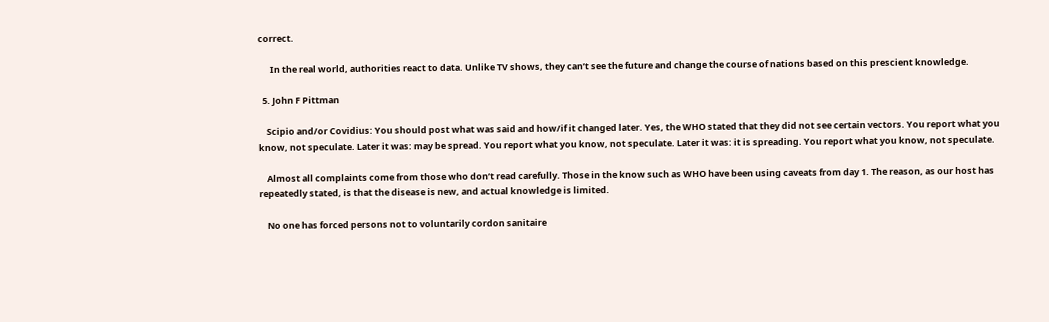correct.

      In the real world, authorities react to data. Unlike TV shows, they can’t see the future and change the course of nations based on this prescient knowledge.

  5. John F Pittman

    Scipio and/or Covidius: You should post what was said and how/if it changed later. Yes, the WHO stated that they did not see certain vectors. You report what you know, not speculate. Later it was: may be spread. You report what you know, not speculate. Later it was: it is spreading. You report what you know, not speculate.

    Almost all complaints come from those who don’t read carefully. Those in the know such as WHO have been using caveats from day 1. The reason, as our host has repeatedly stated, is that the disease is new, and actual knowledge is limited.

    No one has forced persons not to voluntarily cordon sanitaire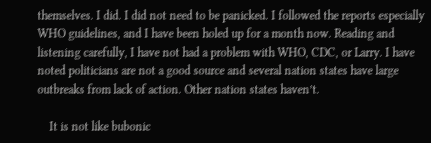themselves. I did. I did not need to be panicked. I followed the reports especially WHO guidelines, and I have been holed up for a month now. Reading and listening carefully, I have not had a problem with WHO, CDC, or Larry. I have noted politicians are not a good source and several nation states have large outbreaks from lack of action. Other nation states haven’t.

    It is not like bubonic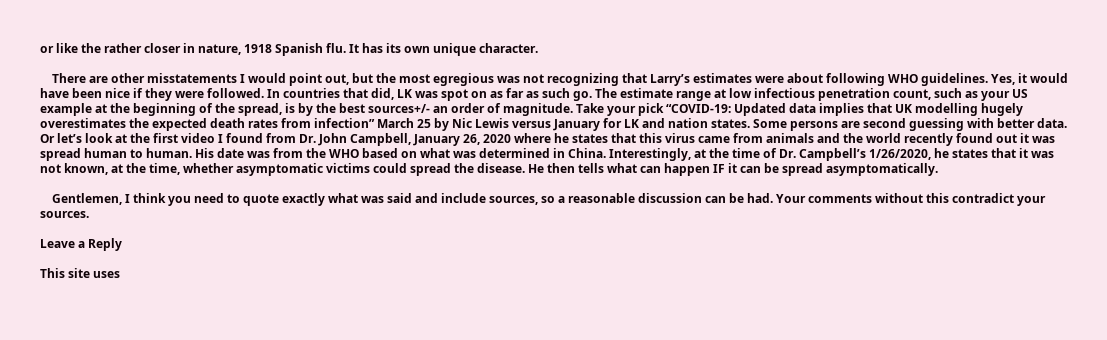or like the rather closer in nature, 1918 Spanish flu. It has its own unique character.

    There are other misstatements I would point out, but the most egregious was not recognizing that Larry’s estimates were about following WHO guidelines. Yes, it would have been nice if they were followed. In countries that did, LK was spot on as far as such go. The estimate range at low infectious penetration count, such as your US example at the beginning of the spread, is by the best sources+/- an order of magnitude. Take your pick “COVID-19: Updated data implies that UK modelling hugely overestimates the expected death rates from infection” March 25 by Nic Lewis versus January for LK and nation states. Some persons are second guessing with better data. Or let’s look at the first video I found from Dr. John Campbell, January 26, 2020 where he states that this virus came from animals and the world recently found out it was spread human to human. His date was from the WHO based on what was determined in China. Interestingly, at the time of Dr. Campbell’s 1/26/2020, he states that it was not known, at the time, whether asymptomatic victims could spread the disease. He then tells what can happen IF it can be spread asymptomatically.

    Gentlemen, I think you need to quote exactly what was said and include sources, so a reasonable discussion can be had. Your comments without this contradict your sources.

Leave a Reply

This site uses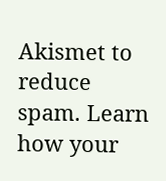Akismet to reduce spam. Learn how your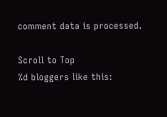comment data is processed.

Scroll to Top
%d bloggers like this: